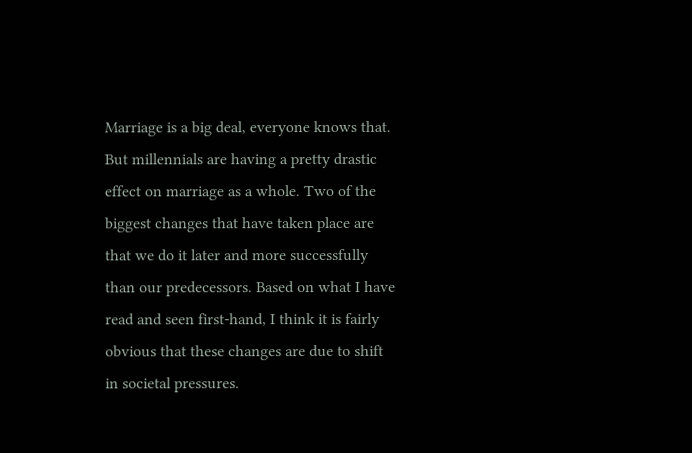Marriage is a big deal, everyone knows that. But millennials are having a pretty drastic effect on marriage as a whole. Two of the biggest changes that have taken place are that we do it later and more successfully than our predecessors. Based on what I have read and seen first-hand, I think it is fairly obvious that these changes are due to shift in societal pressures.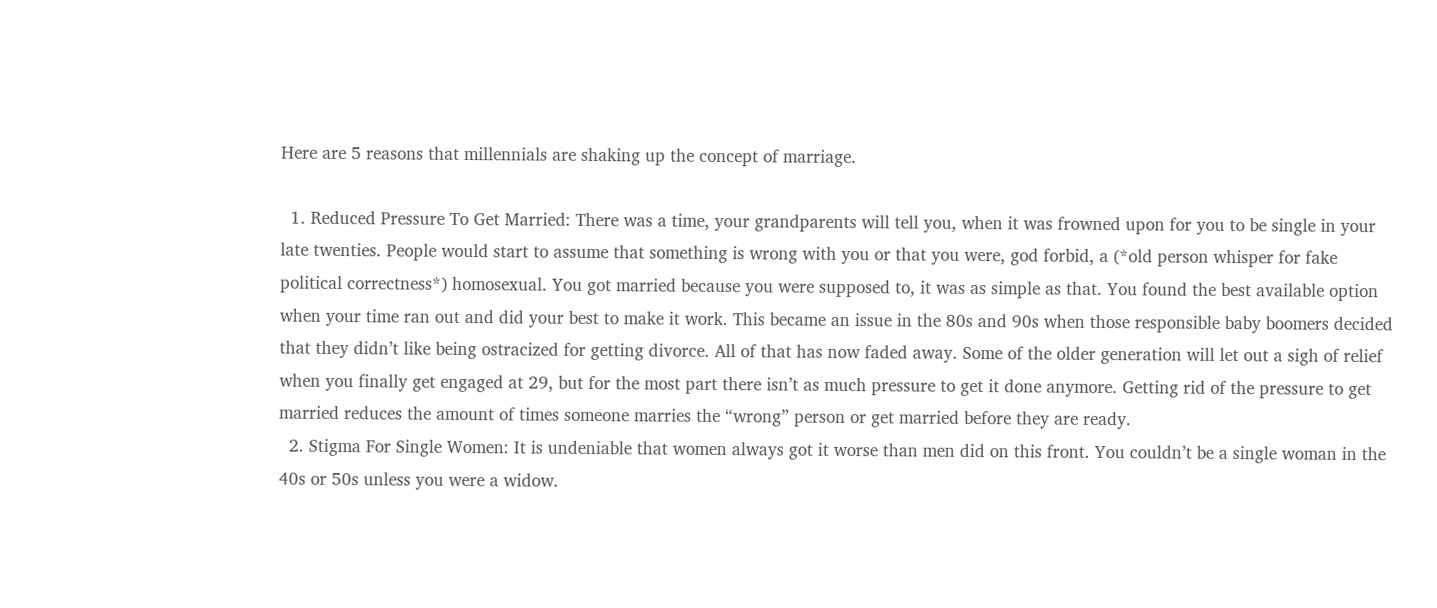Here are 5 reasons that millennials are shaking up the concept of marriage.

  1. Reduced Pressure To Get Married: There was a time, your grandparents will tell you, when it was frowned upon for you to be single in your late twenties. People would start to assume that something is wrong with you or that you were, god forbid, a (*old person whisper for fake political correctness*) homosexual. You got married because you were supposed to, it was as simple as that. You found the best available option when your time ran out and did your best to make it work. This became an issue in the 80s and 90s when those responsible baby boomers decided that they didn’t like being ostracized for getting divorce. All of that has now faded away. Some of the older generation will let out a sigh of relief when you finally get engaged at 29, but for the most part there isn’t as much pressure to get it done anymore. Getting rid of the pressure to get married reduces the amount of times someone marries the “wrong” person or get married before they are ready.
  2. Stigma For Single Women: It is undeniable that women always got it worse than men did on this front. You couldn’t be a single woman in the 40s or 50s unless you were a widow.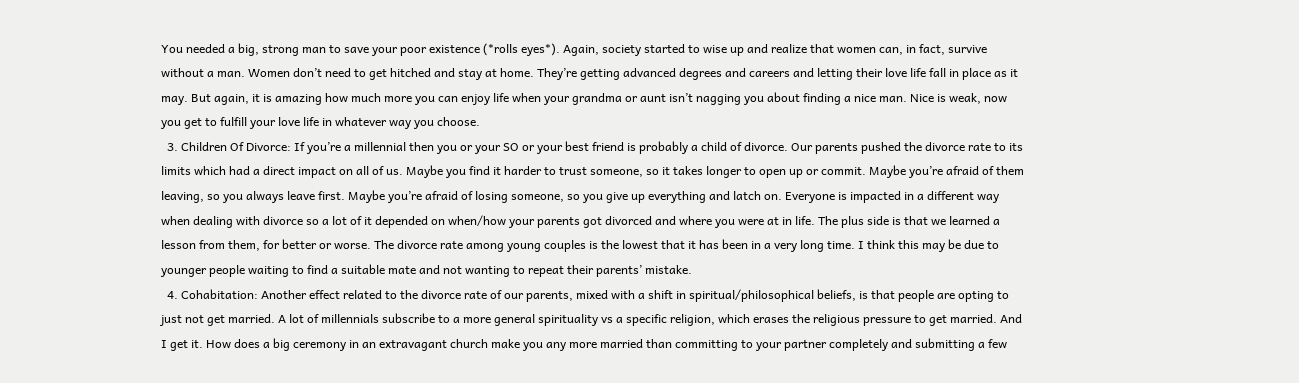You needed a big, strong man to save your poor existence (*rolls eyes*). Again, society started to wise up and realize that women can, in fact, survive without a man. Women don’t need to get hitched and stay at home. They’re getting advanced degrees and careers and letting their love life fall in place as it may. But again, it is amazing how much more you can enjoy life when your grandma or aunt isn’t nagging you about finding a nice man. Nice is weak, now you get to fulfill your love life in whatever way you choose.
  3. Children Of Divorce: If you’re a millennial then you or your SO or your best friend is probably a child of divorce. Our parents pushed the divorce rate to its limits which had a direct impact on all of us. Maybe you find it harder to trust someone, so it takes longer to open up or commit. Maybe you’re afraid of them leaving, so you always leave first. Maybe you’re afraid of losing someone, so you give up everything and latch on. Everyone is impacted in a different way when dealing with divorce so a lot of it depended on when/how your parents got divorced and where you were at in life. The plus side is that we learned a lesson from them, for better or worse. The divorce rate among young couples is the lowest that it has been in a very long time. I think this may be due to younger people waiting to find a suitable mate and not wanting to repeat their parents’ mistake.
  4. Cohabitation: Another effect related to the divorce rate of our parents, mixed with a shift in spiritual/philosophical beliefs, is that people are opting to just not get married. A lot of millennials subscribe to a more general spirituality vs a specific religion, which erases the religious pressure to get married. And I get it. How does a big ceremony in an extravagant church make you any more married than committing to your partner completely and submitting a few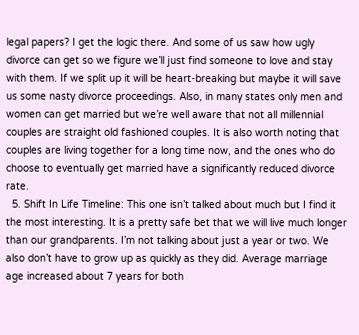legal papers? I get the logic there. And some of us saw how ugly divorce can get so we figure we’ll just find someone to love and stay with them. If we split up it will be heart-breaking but maybe it will save us some nasty divorce proceedings. Also, in many states only men and women can get married but we’re well aware that not all millennial couples are straight old fashioned couples. It is also worth noting that couples are living together for a long time now, and the ones who do choose to eventually get married have a significantly reduced divorce rate.
  5. Shift In Life Timeline: This one isn’t talked about much but I find it the most interesting. It is a pretty safe bet that we will live much longer than our grandparents. I’m not talking about just a year or two. We also don’t have to grow up as quickly as they did. Average marriage age increased about 7 years for both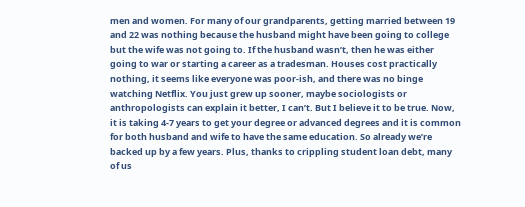men and women. For many of our grandparents, getting married between 19 and 22 was nothing because the husband might have been going to college but the wife was not going to. If the husband wasn’t, then he was either going to war or starting a career as a tradesman. Houses cost practically nothing, it seems like everyone was poor-ish, and there was no binge watching Netflix. You just grew up sooner, maybe sociologists or anthropologists can explain it better, I can’t. But I believe it to be true. Now, it is taking 4-7 years to get your degree or advanced degrees and it is common for both husband and wife to have the same education. So already we’re backed up by a few years. Plus, thanks to crippling student loan debt, many of us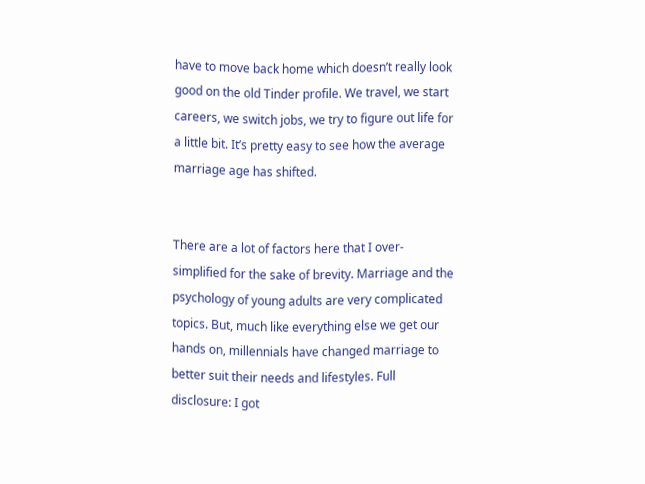have to move back home which doesn’t really look good on the old Tinder profile. We travel, we start careers, we switch jobs, we try to figure out life for a little bit. It’s pretty easy to see how the average marriage age has shifted.


There are a lot of factors here that I over-simplified for the sake of brevity. Marriage and the psychology of young adults are very complicated topics. But, much like everything else we get our hands on, millennials have changed marriage to better suit their needs and lifestyles. Full disclosure: I got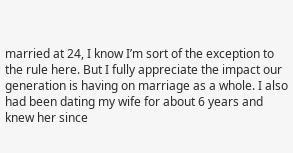married at 24, I know I’m sort of the exception to the rule here. But I fully appreciate the impact our generation is having on marriage as a whole. I also had been dating my wife for about 6 years and knew her since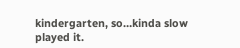kindergarten, so…kinda slow played it.